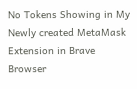No Tokens Showing in My Newly created MetaMask Extension in Brave Browser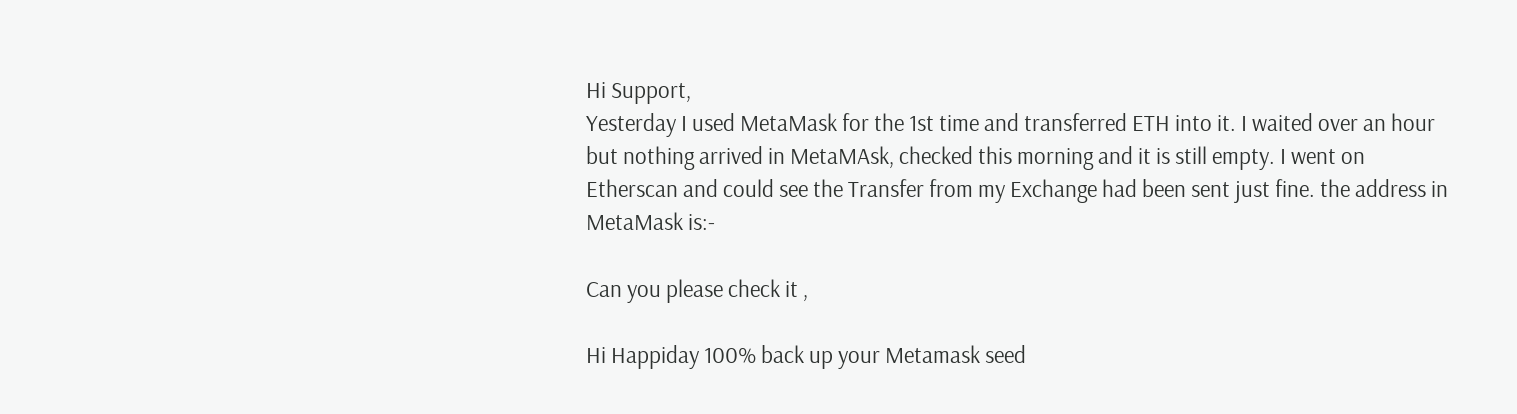Hi Support,
Yesterday I used MetaMask for the 1st time and transferred ETH into it. I waited over an hour but nothing arrived in MetaMAsk, checked this morning and it is still empty. I went on Etherscan and could see the Transfer from my Exchange had been sent just fine. the address in MetaMask is:-

Can you please check it ,

Hi Happiday 100% back up your Metamask seed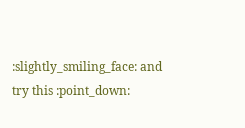:slightly_smiling_face: and try this :point_down: